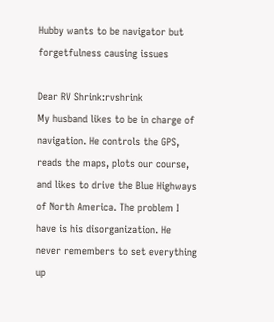Hubby wants to be navigator but forgetfulness causing issues

Dear RV Shrink:rvshrink
My husband likes to be in charge of navigation. He controls the GPS, reads the maps, plots our course, and likes to drive the Blue Highways of North America. The problem I have is his disorganization. He never remembers to set everything up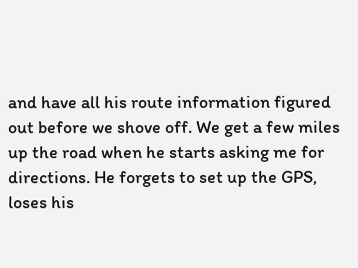and have all his route information figured out before we shove off. We get a few miles up the road when he starts asking me for directions. He forgets to set up the GPS, loses his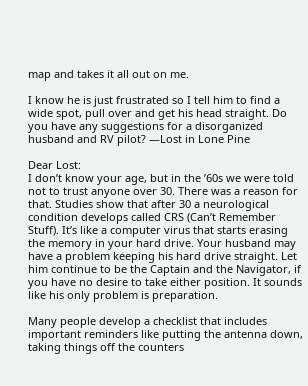map and takes it all out on me.

I know he is just frustrated so I tell him to find a wide spot, pull over and get his head straight. Do you have any suggestions for a disorganized husband and RV pilot? —Lost in Lone Pine

Dear Lost:
I don’t know your age, but in the ’60s we were told not to trust anyone over 30. There was a reason for that. Studies show that after 30 a neurological condition develops called CRS (Can’t Remember Stuff). It’s like a computer virus that starts erasing the memory in your hard drive. Your husband may have a problem keeping his hard drive straight. Let him continue to be the Captain and the Navigator, if you have no desire to take either position. It sounds like his only problem is preparation.

Many people develop a checklist that includes important reminders like putting the antenna down, taking things off the counters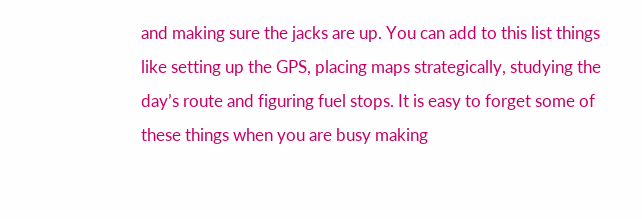and making sure the jacks are up. You can add to this list things like setting up the GPS, placing maps strategically, studying the day’s route and figuring fuel stops. It is easy to forget some of these things when you are busy making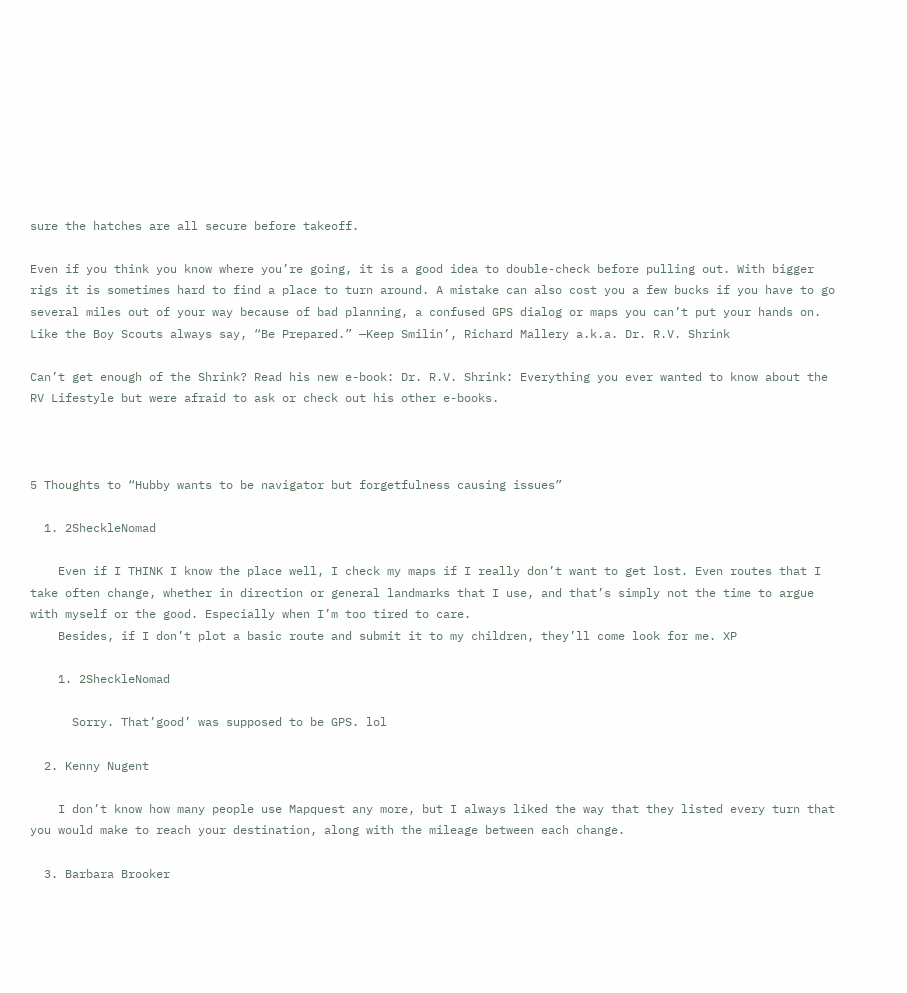sure the hatches are all secure before takeoff.

Even if you think you know where you’re going, it is a good idea to double-check before pulling out. With bigger rigs it is sometimes hard to find a place to turn around. A mistake can also cost you a few bucks if you have to go several miles out of your way because of bad planning, a confused GPS dialog or maps you can’t put your hands on. Like the Boy Scouts always say, “Be Prepared.” —Keep Smilin’, Richard Mallery a.k.a. Dr. R.V. Shrink

Can’t get enough of the Shrink? Read his new e-book: Dr. R.V. Shrink: Everything you ever wanted to know about the RV Lifestyle but were afraid to ask or check out his other e-books.



5 Thoughts to “Hubby wants to be navigator but forgetfulness causing issues”

  1. 2SheckleNomad

    Even if I THINK I know the place well, I check my maps if I really don’t want to get lost. Even routes that I take often change, whether in direction or general landmarks that I use, and that’s simply not the time to argue with myself or the good. Especially when I’m too tired to care.
    Besides, if I don’t plot a basic route and submit it to my children, they’ll come look for me. XP

    1. 2SheckleNomad

      Sorry. That’good’ was supposed to be GPS. lol

  2. Kenny Nugent

    I don’t know how many people use Mapquest any more, but I always liked the way that they listed every turn that you would make to reach your destination, along with the mileage between each change.

  3. Barbara Brooker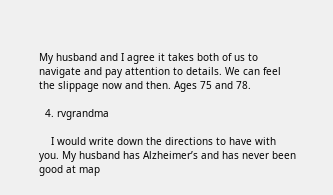My husband and I agree it takes both of us to navigate and pay attention to details. We can feel the slippage now and then. Ages 75 and 78.

  4. rvgrandma

    I would write down the directions to have with you. My husband has Alzheimer’s and has never been good at map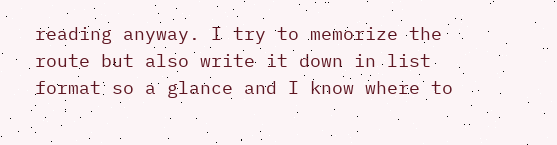reading anyway. I try to memorize the route but also write it down in list format so a glance and I know where to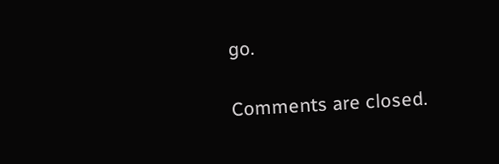go.

Comments are closed.